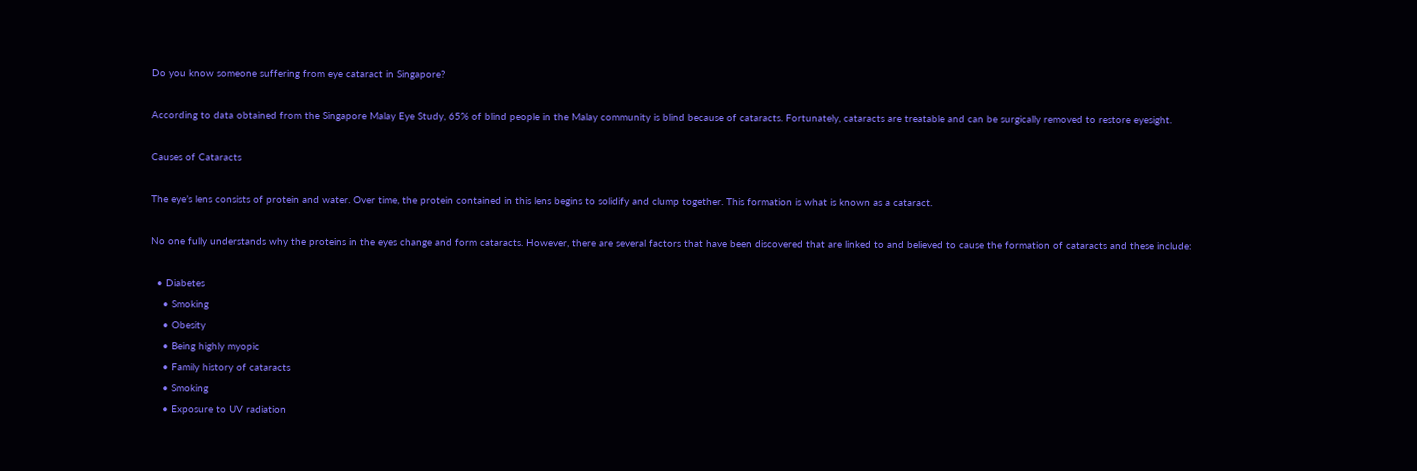Do you know someone suffering from eye cataract in Singapore?

According to data obtained from the Singapore Malay Eye Study, 65% of blind people in the Malay community is blind because of cataracts. Fortunately, cataracts are treatable and can be surgically removed to restore eyesight.

Causes of Cataracts

The eye’s lens consists of protein and water. Over time, the protein contained in this lens begins to solidify and clump together. This formation is what is known as a cataract.

No one fully understands why the proteins in the eyes change and form cataracts. However, there are several factors that have been discovered that are linked to and believed to cause the formation of cataracts and these include:

  • Diabetes
    • Smoking
    • Obesity
    • Being highly myopic
    • Family history of cataracts
    • Smoking
    • Exposure to UV radiation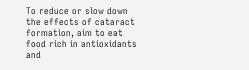To reduce or slow down the effects of cataract formation, aim to eat food rich in antioxidants and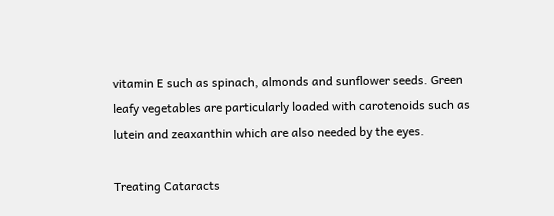vitamin E such as spinach, almonds and sunflower seeds. Green leafy vegetables are particularly loaded with carotenoids such as lutein and zeaxanthin which are also needed by the eyes.

Treating Cataracts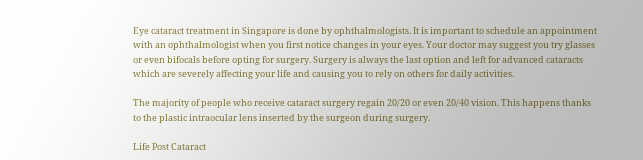Eye cataract treatment in Singapore is done by ophthalmologists. It is important to schedule an appointment with an ophthalmologist when you first notice changes in your eyes. Your doctor may suggest you try glasses or even bifocals before opting for surgery. Surgery is always the last option and left for advanced cataracts which are severely affecting your life and causing you to rely on others for daily activities.

The majority of people who receive cataract surgery regain 20/20 or even 20/40 vision. This happens thanks to the plastic intraocular lens inserted by the surgeon during surgery.

Life Post Cataract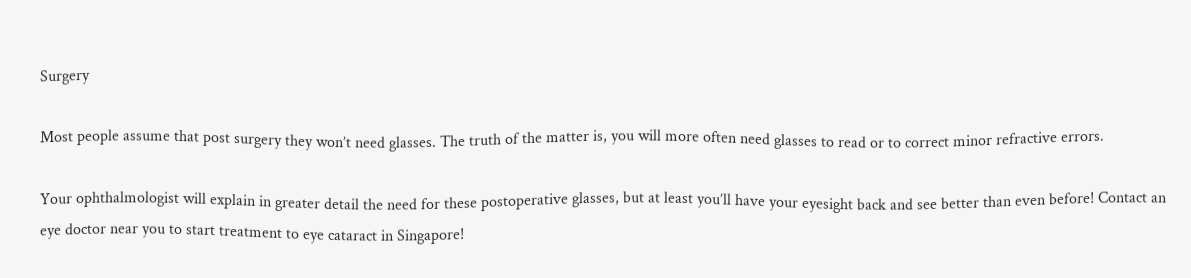Surgery

Most people assume that post surgery they won’t need glasses. The truth of the matter is, you will more often need glasses to read or to correct minor refractive errors.

Your ophthalmologist will explain in greater detail the need for these postoperative glasses, but at least you’ll have your eyesight back and see better than even before! Contact an eye doctor near you to start treatment to eye cataract in Singapore!